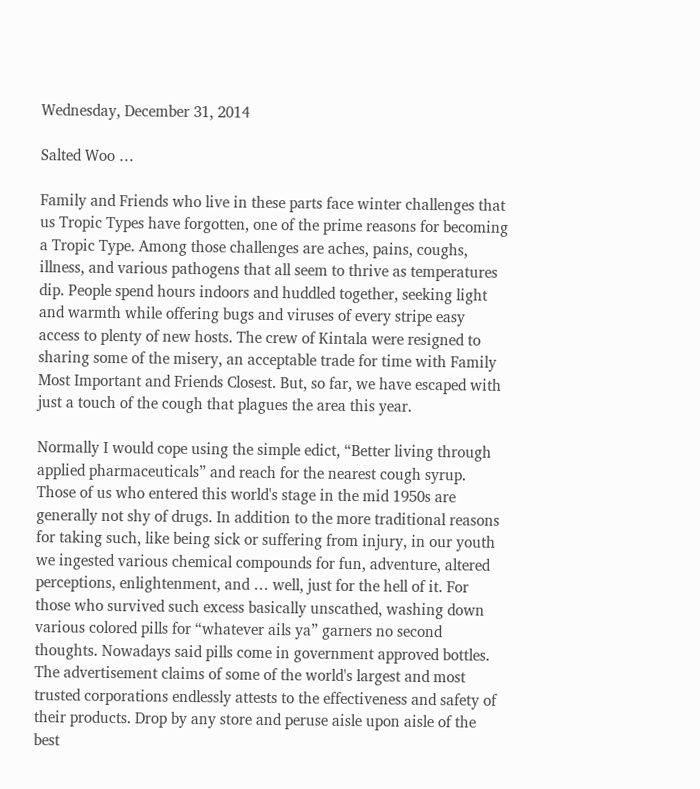Wednesday, December 31, 2014

Salted Woo …

Family and Friends who live in these parts face winter challenges that us Tropic Types have forgotten, one of the prime reasons for becoming a Tropic Type. Among those challenges are aches, pains, coughs, illness, and various pathogens that all seem to thrive as temperatures dip. People spend hours indoors and huddled together, seeking light and warmth while offering bugs and viruses of every stripe easy access to plenty of new hosts. The crew of Kintala were resigned to sharing some of the misery, an acceptable trade for time with Family Most Important and Friends Closest. But, so far, we have escaped with just a touch of the cough that plagues the area this year.

Normally I would cope using the simple edict, “Better living through applied pharmaceuticals” and reach for the nearest cough syrup. Those of us who entered this world's stage in the mid 1950s are generally not shy of drugs. In addition to the more traditional reasons for taking such, like being sick or suffering from injury, in our youth we ingested various chemical compounds for fun, adventure, altered perceptions, enlightenment, and … well, just for the hell of it. For those who survived such excess basically unscathed, washing down various colored pills for “whatever ails ya” garners no second thoughts. Nowadays said pills come in government approved bottles. The advertisement claims of some of the world's largest and most trusted corporations endlessly attests to the effectiveness and safety of their products. Drop by any store and peruse aisle upon aisle of the best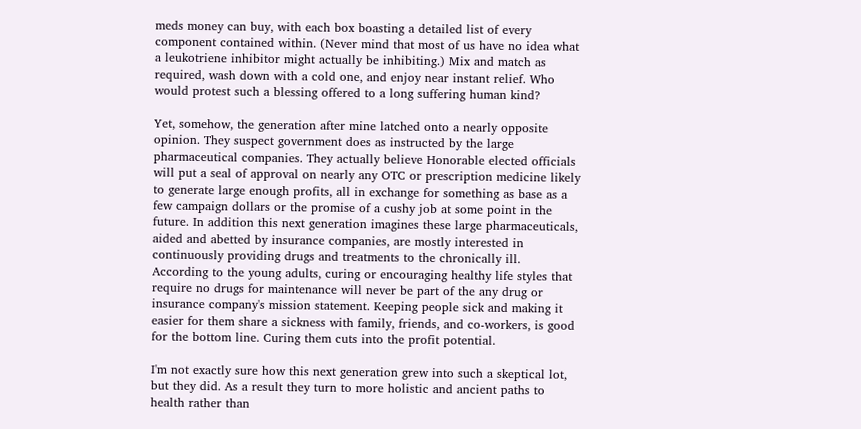meds money can buy, with each box boasting a detailed list of every component contained within. (Never mind that most of us have no idea what a leukotriene inhibitor might actually be inhibiting.) Mix and match as required, wash down with a cold one, and enjoy near instant relief. Who would protest such a blessing offered to a long suffering human kind?

Yet, somehow, the generation after mine latched onto a nearly opposite opinion. They suspect government does as instructed by the large pharmaceutical companies. They actually believe Honorable elected officials will put a seal of approval on nearly any OTC or prescription medicine likely to generate large enough profits, all in exchange for something as base as a few campaign dollars or the promise of a cushy job at some point in the future. In addition this next generation imagines these large pharmaceuticals, aided and abetted by insurance companies, are mostly interested in continuously providing drugs and treatments to the chronically ill. According to the young adults, curing or encouraging healthy life styles that require no drugs for maintenance will never be part of the any drug or insurance company's mission statement. Keeping people sick and making it easier for them share a sickness with family, friends, and co-workers, is good for the bottom line. Curing them cuts into the profit potential.

I'm not exactly sure how this next generation grew into such a skeptical lot, but they did. As a result they turn to more holistic and ancient paths to health rather than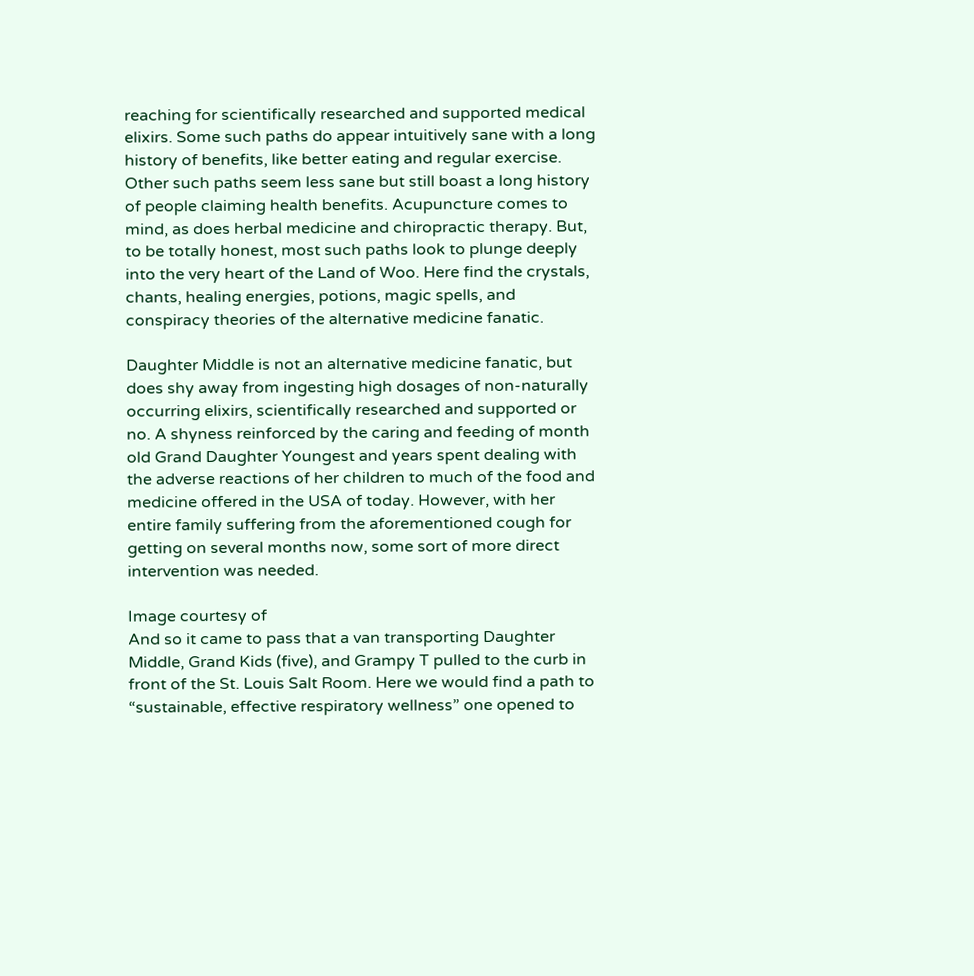reaching for scientifically researched and supported medical elixirs. Some such paths do appear intuitively sane with a long history of benefits, like better eating and regular exercise. Other such paths seem less sane but still boast a long history of people claiming health benefits. Acupuncture comes to mind, as does herbal medicine and chiropractic therapy. But, to be totally honest, most such paths look to plunge deeply into the very heart of the Land of Woo. Here find the crystals, chants, healing energies, potions, magic spells, and conspiracy theories of the alternative medicine fanatic.

Daughter Middle is not an alternative medicine fanatic, but does shy away from ingesting high dosages of non-naturally occurring elixirs, scientifically researched and supported or no. A shyness reinforced by the caring and feeding of month old Grand Daughter Youngest and years spent dealing with the adverse reactions of her children to much of the food and medicine offered in the USA of today. However, with her entire family suffering from the aforementioned cough for getting on several months now, some sort of more direct intervention was needed.

Image courtesy of
And so it came to pass that a van transporting Daughter Middle, Grand Kids (five), and Grampy T pulled to the curb in front of the St. Louis Salt Room. Here we would find a path to “sustainable, effective respiratory wellness” one opened to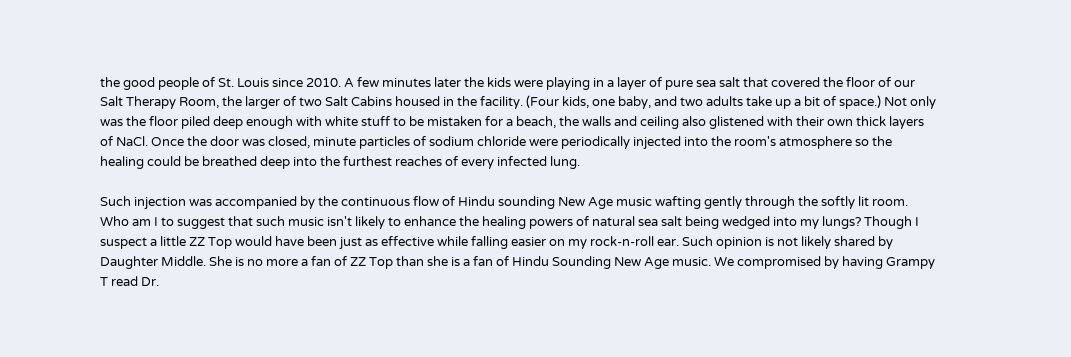the good people of St. Louis since 2010. A few minutes later the kids were playing in a layer of pure sea salt that covered the floor of our Salt Therapy Room, the larger of two Salt Cabins housed in the facility. (Four kids, one baby, and two adults take up a bit of space.) Not only was the floor piled deep enough with white stuff to be mistaken for a beach, the walls and ceiling also glistened with their own thick layers of NaCl. Once the door was closed, minute particles of sodium chloride were periodically injected into the room's atmosphere so the healing could be breathed deep into the furthest reaches of every infected lung.

Such injection was accompanied by the continuous flow of Hindu sounding New Age music wafting gently through the softly lit room. Who am I to suggest that such music isn't likely to enhance the healing powers of natural sea salt being wedged into my lungs? Though I suspect a little ZZ Top would have been just as effective while falling easier on my rock-n-roll ear. Such opinion is not likely shared by Daughter Middle. She is no more a fan of ZZ Top than she is a fan of Hindu Sounding New Age music. We compromised by having Grampy T read Dr.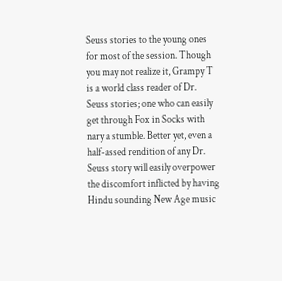Seuss stories to the young ones for most of the session. Though you may not realize it, Grampy T is a world class reader of Dr. Seuss stories; one who can easily get through Fox in Socks with nary a stumble. Better yet, even a half-assed rendition of any Dr. Seuss story will easily overpower the discomfort inflicted by having Hindu sounding New Age music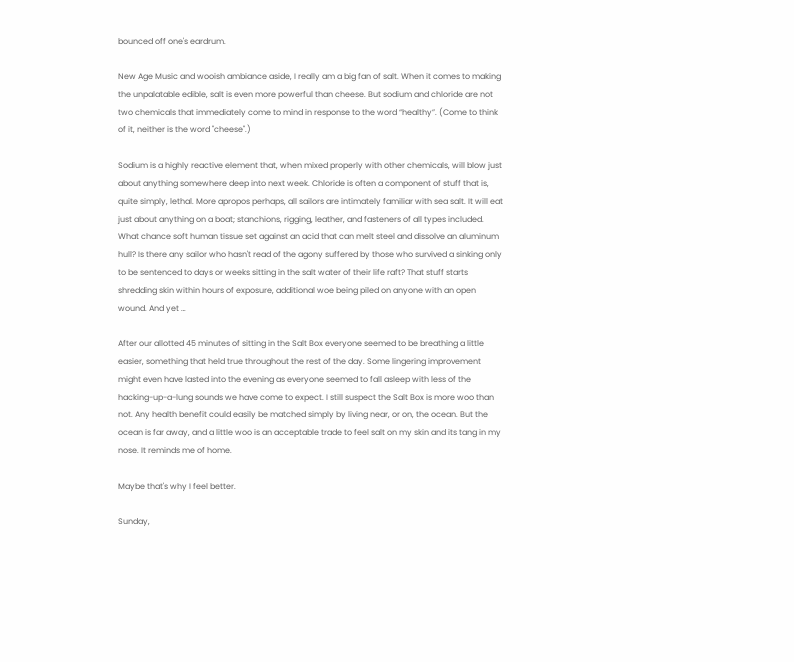bounced off one's eardrum.

New Age Music and wooish ambiance aside, I really am a big fan of salt. When it comes to making the unpalatable edible, salt is even more powerful than cheese. But sodium and chloride are not two chemicals that immediately come to mind in response to the word “healthy”. (Come to think of it, neither is the word "cheese".)

Sodium is a highly reactive element that, when mixed properly with other chemicals, will blow just about anything somewhere deep into next week. Chloride is often a component of stuff that is, quite simply, lethal. More apropos perhaps, all sailors are intimately familiar with sea salt. It will eat just about anything on a boat; stanchions, rigging, leather, and fasteners of all types included. What chance soft human tissue set against an acid that can melt steel and dissolve an aluminum hull? Is there any sailor who hasn't read of the agony suffered by those who survived a sinking only to be sentenced to days or weeks sitting in the salt water of their life raft? That stuff starts shredding skin within hours of exposure, additional woe being piled on anyone with an open wound. And yet …

After our allotted 45 minutes of sitting in the Salt Box everyone seemed to be breathing a little easier, something that held true throughout the rest of the day. Some lingering improvement might even have lasted into the evening as everyone seemed to fall asleep with less of the hacking-up-a-lung sounds we have come to expect. I still suspect the Salt Box is more woo than not. Any health benefit could easily be matched simply by living near, or on, the ocean. But the ocean is far away, and a little woo is an acceptable trade to feel salt on my skin and its tang in my nose. It reminds me of home.

Maybe that's why I feel better.

Sunday,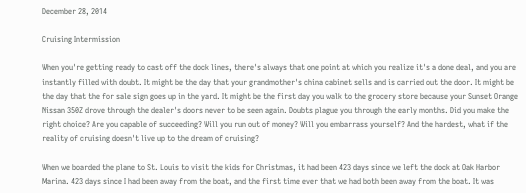December 28, 2014

Cruising Intermission

When you're getting ready to cast off the dock lines, there's always that one point at which you realize it's a done deal, and you are instantly filled with doubt. It might be the day that your grandmother's china cabinet sells and is carried out the door. It might be the day that the for sale sign goes up in the yard. It might be the first day you walk to the grocery store because your Sunset Orange Nissan 350Z drove through the dealer's doors never to be seen again. Doubts plague you through the early months. Did you make the right choice? Are you capable of succeeding? Will you run out of money? Will you embarrass yourself? And the hardest, what if the reality of cruising doesn't live up to the dream of cruising?

When we boarded the plane to St. Louis to visit the kids for Christmas, it had been 423 days since we left the dock at Oak Harbor Marina. 423 days since I had been away from the boat, and the first time ever that we had both been away from the boat. It was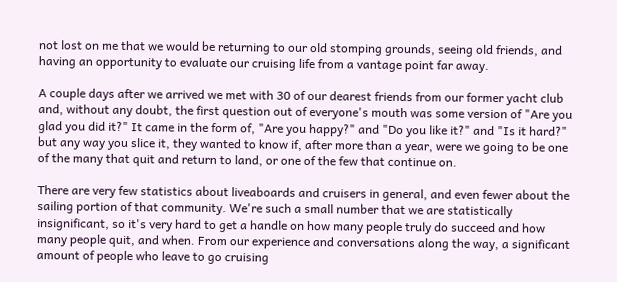not lost on me that we would be returning to our old stomping grounds, seeing old friends, and having an opportunity to evaluate our cruising life from a vantage point far away.

A couple days after we arrived we met with 30 of our dearest friends from our former yacht club and, without any doubt, the first question out of everyone's mouth was some version of "Are you glad you did it?" It came in the form of, "Are you happy?" and "Do you like it?" and "Is it hard?" but any way you slice it, they wanted to know if, after more than a year, were we going to be one of the many that quit and return to land, or one of the few that continue on.

There are very few statistics about liveaboards and cruisers in general, and even fewer about the sailing portion of that community. We're such a small number that we are statistically insignificant, so it's very hard to get a handle on how many people truly do succeed and how many people quit, and when. From our experience and conversations along the way, a significant amount of people who leave to go cruising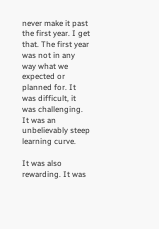never make it past the first year. I get that. The first year was not in any way what we expected or planned for. It was difficult, it was challenging. It was an unbelievably steep learning curve.

It was also rewarding. It was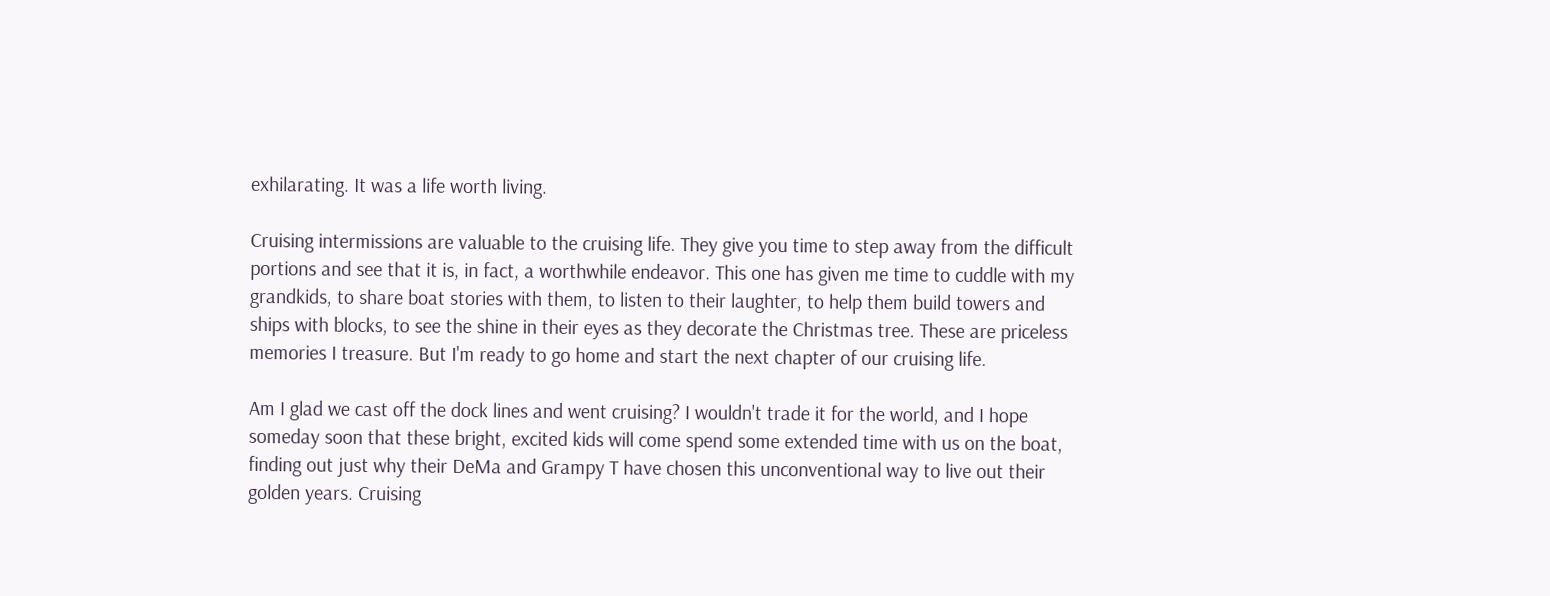exhilarating. It was a life worth living.

Cruising intermissions are valuable to the cruising life. They give you time to step away from the difficult portions and see that it is, in fact, a worthwhile endeavor. This one has given me time to cuddle with my grandkids, to share boat stories with them, to listen to their laughter, to help them build towers and ships with blocks, to see the shine in their eyes as they decorate the Christmas tree. These are priceless memories I treasure. But I'm ready to go home and start the next chapter of our cruising life.

Am I glad we cast off the dock lines and went cruising? I wouldn't trade it for the world, and I hope someday soon that these bright, excited kids will come spend some extended time with us on the boat, finding out just why their DeMa and Grampy T have chosen this unconventional way to live out their golden years. Cruising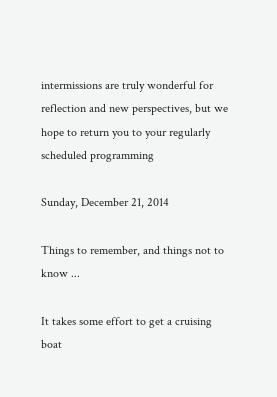intermissions are truly wonderful for reflection and new perspectives, but we hope to return you to your regularly scheduled programming

Sunday, December 21, 2014

Things to remember, and things not to know ...

It takes some effort to get a cruising boat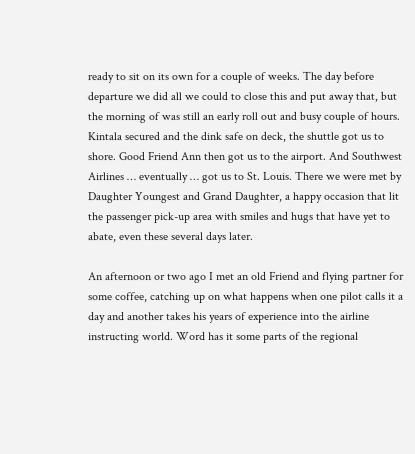ready to sit on its own for a couple of weeks. The day before departure we did all we could to close this and put away that, but the morning of was still an early roll out and busy couple of hours. Kintala secured and the dink safe on deck, the shuttle got us to shore. Good Friend Ann then got us to the airport. And Southwest Airlines … eventually … got us to St. Louis. There we were met by Daughter Youngest and Grand Daughter, a happy occasion that lit the passenger pick-up area with smiles and hugs that have yet to abate, even these several days later.

An afternoon or two ago I met an old Friend and flying partner for some coffee, catching up on what happens when one pilot calls it a day and another takes his years of experience into the airline instructing world. Word has it some parts of the regional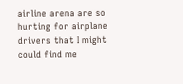airline arena are so hurting for airplane drivers that I might could find me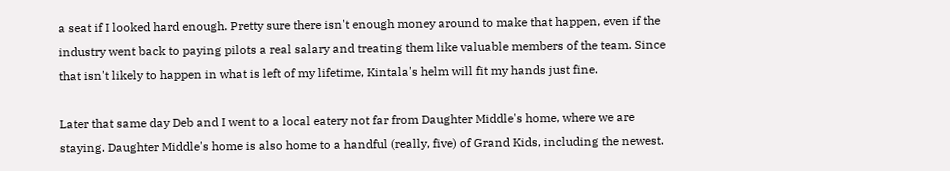a seat if I looked hard enough. Pretty sure there isn't enough money around to make that happen, even if the industry went back to paying pilots a real salary and treating them like valuable members of the team. Since that isn't likely to happen in what is left of my lifetime, Kintala's helm will fit my hands just fine.

Later that same day Deb and I went to a local eatery not far from Daughter Middle's home, where we are staying. Daughter Middle's home is also home to a handful (really, five) of Grand Kids, including the newest.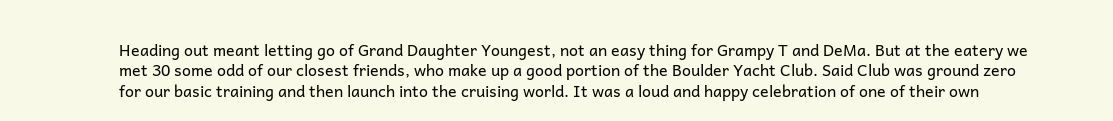Heading out meant letting go of Grand Daughter Youngest, not an easy thing for Grampy T and DeMa. But at the eatery we met 30 some odd of our closest friends, who make up a good portion of the Boulder Yacht Club. Said Club was ground zero for our basic training and then launch into the cruising world. It was a loud and happy celebration of one of their own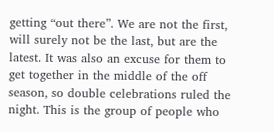getting “out there”. We are not the first, will surely not be the last, but are the latest. It was also an excuse for them to get together in the middle of the off season, so double celebrations ruled the night. This is the group of people who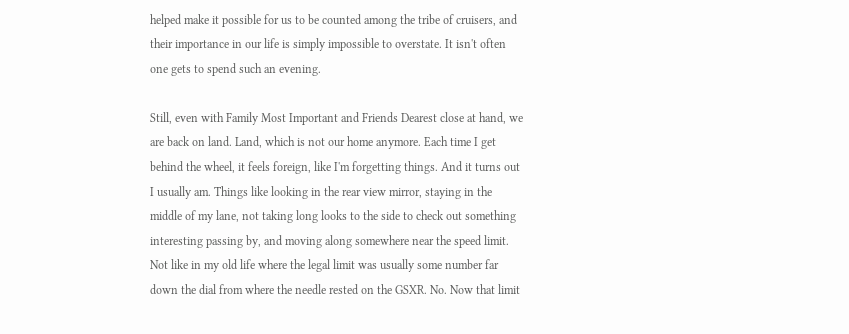helped make it possible for us to be counted among the tribe of cruisers, and their importance in our life is simply impossible to overstate. It isn't often one gets to spend such an evening.

Still, even with Family Most Important and Friends Dearest close at hand, we are back on land. Land, which is not our home anymore. Each time I get behind the wheel, it feels foreign, like I'm forgetting things. And it turns out I usually am. Things like looking in the rear view mirror, staying in the middle of my lane, not taking long looks to the side to check out something interesting passing by, and moving along somewhere near the speed limit. Not like in my old life where the legal limit was usually some number far down the dial from where the needle rested on the GSXR. No. Now that limit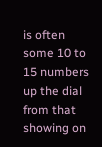is often some 10 to 15 numbers up the dial from that showing on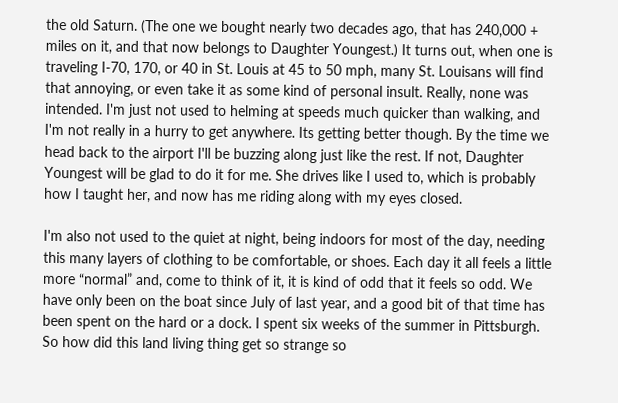the old Saturn. (The one we bought nearly two decades ago, that has 240,000 + miles on it, and that now belongs to Daughter Youngest.) It turns out, when one is traveling I-70, 170, or 40 in St. Louis at 45 to 50 mph, many St. Louisans will find that annoying, or even take it as some kind of personal insult. Really, none was intended. I'm just not used to helming at speeds much quicker than walking, and I'm not really in a hurry to get anywhere. Its getting better though. By the time we head back to the airport I'll be buzzing along just like the rest. If not, Daughter Youngest will be glad to do it for me. She drives like I used to, which is probably how I taught her, and now has me riding along with my eyes closed.

I'm also not used to the quiet at night, being indoors for most of the day, needing this many layers of clothing to be comfortable, or shoes. Each day it all feels a little more “normal” and, come to think of it, it is kind of odd that it feels so odd. We have only been on the boat since July of last year, and a good bit of that time has been spent on the hard or a dock. I spent six weeks of the summer in Pittsburgh. So how did this land living thing get so strange so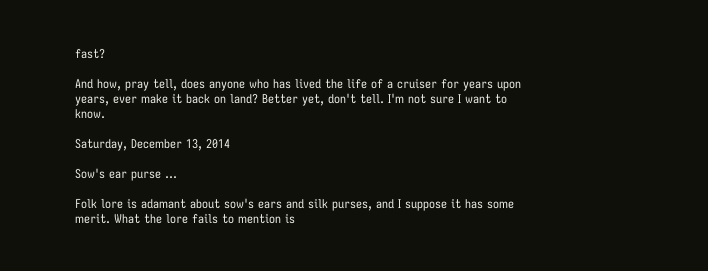fast?

And how, pray tell, does anyone who has lived the life of a cruiser for years upon years, ever make it back on land? Better yet, don't tell. I'm not sure I want to know.

Saturday, December 13, 2014

Sow's ear purse ...

Folk lore is adamant about sow's ears and silk purses, and I suppose it has some merit. What the lore fails to mention is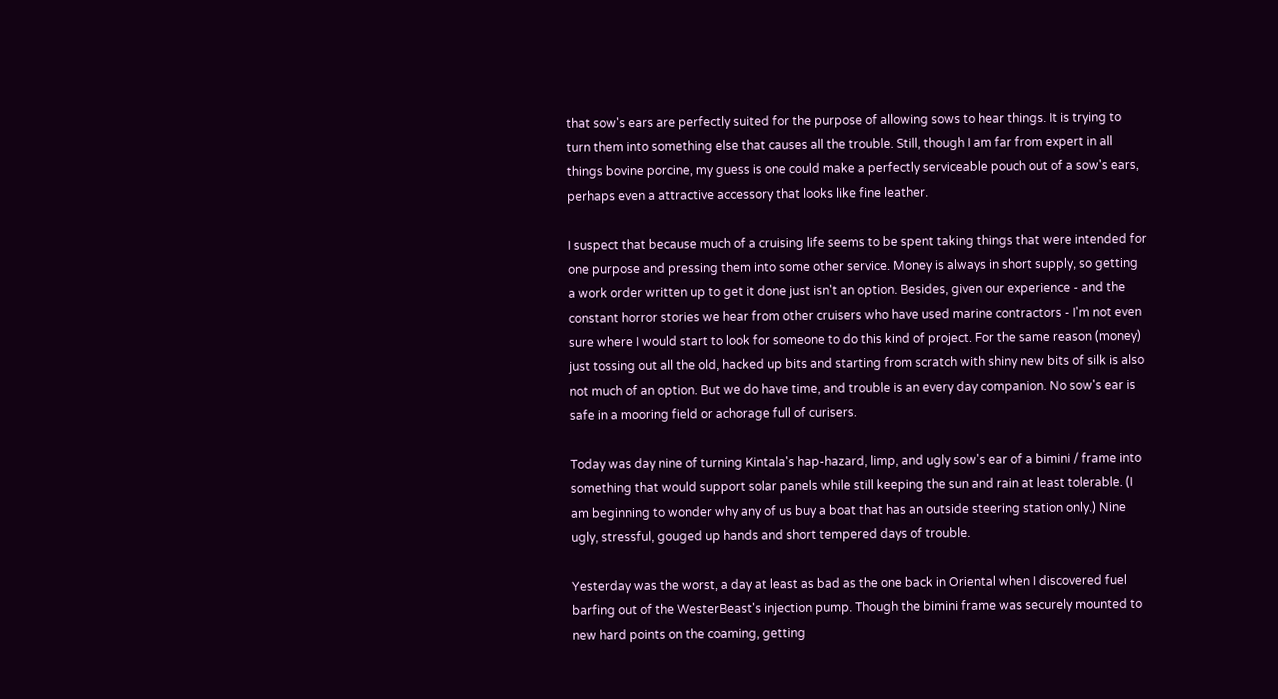that sow's ears are perfectly suited for the purpose of allowing sows to hear things. It is trying to turn them into something else that causes all the trouble. Still, though I am far from expert in all things bovine porcine, my guess is one could make a perfectly serviceable pouch out of a sow's ears, perhaps even a attractive accessory that looks like fine leather.

I suspect that because much of a cruising life seems to be spent taking things that were intended for one purpose and pressing them into some other service. Money is always in short supply, so getting a work order written up to get it done just isn't an option. Besides, given our experience - and the constant horror stories we hear from other cruisers who have used marine contractors - I'm not even sure where I would start to look for someone to do this kind of project. For the same reason (money) just tossing out all the old, hacked up bits and starting from scratch with shiny new bits of silk is also not much of an option. But we do have time, and trouble is an every day companion. No sow's ear is safe in a mooring field or achorage full of curisers.

Today was day nine of turning Kintala's hap-hazard, limp, and ugly sow's ear of a bimini / frame into something that would support solar panels while still keeping the sun and rain at least tolerable. (I am beginning to wonder why any of us buy a boat that has an outside steering station only.) Nine ugly, stressful, gouged up hands and short tempered days of trouble.

Yesterday was the worst, a day at least as bad as the one back in Oriental when I discovered fuel barfing out of the WesterBeast's injection pump. Though the bimini frame was securely mounted to new hard points on the coaming, getting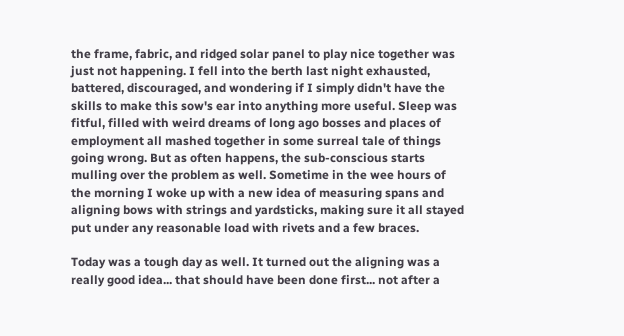the frame, fabric, and ridged solar panel to play nice together was just not happening. I fell into the berth last night exhausted, battered, discouraged, and wondering if I simply didn't have the skills to make this sow's ear into anything more useful. Sleep was fitful, filled with weird dreams of long ago bosses and places of employment all mashed together in some surreal tale of things going wrong. But as often happens, the sub-conscious starts mulling over the problem as well. Sometime in the wee hours of the morning I woke up with a new idea of measuring spans and aligning bows with strings and yardsticks, making sure it all stayed put under any reasonable load with rivets and a few braces.

Today was a tough day as well. It turned out the aligning was a really good idea... that should have been done first... not after a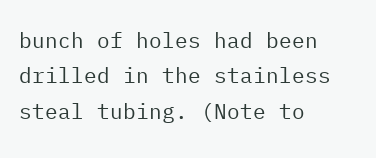bunch of holes had been drilled in the stainless steal tubing. (Note to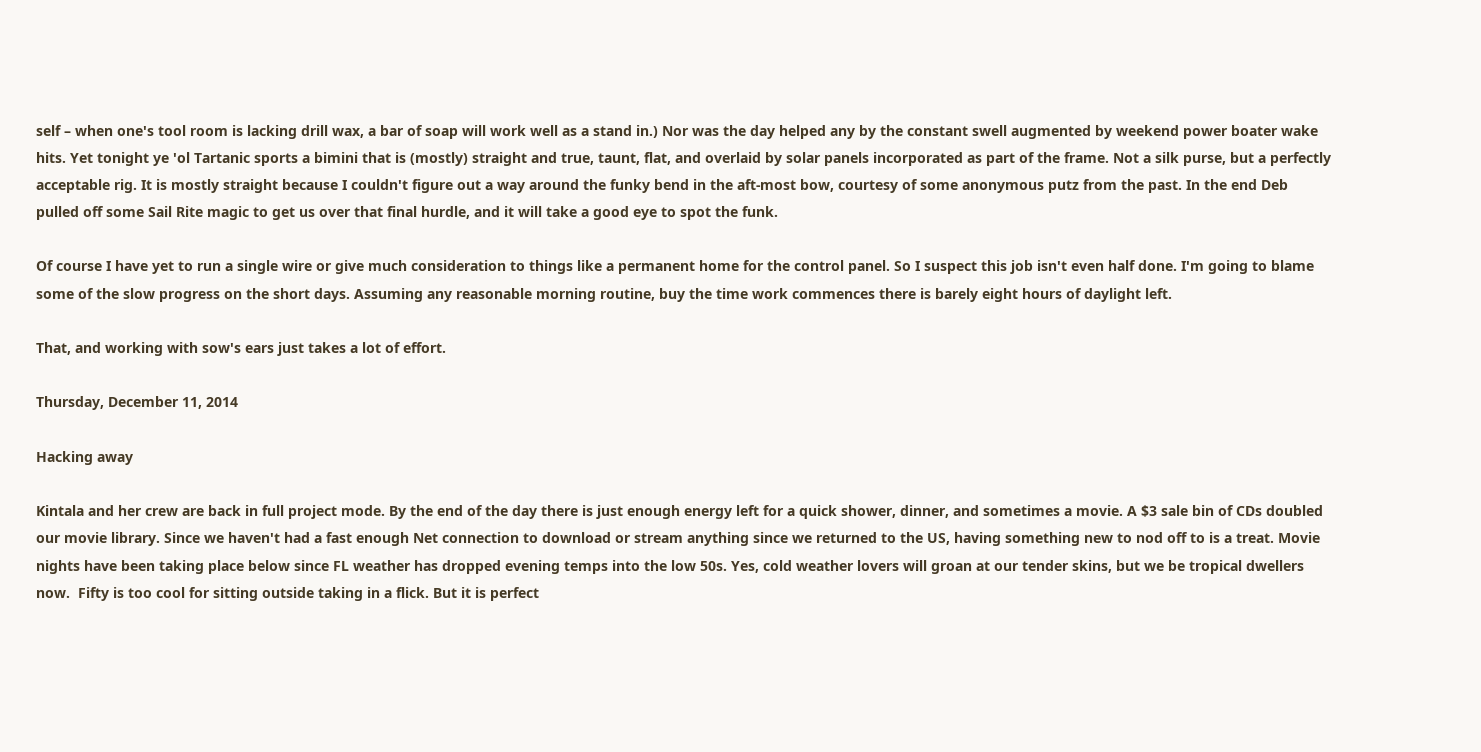self – when one's tool room is lacking drill wax, a bar of soap will work well as a stand in.) Nor was the day helped any by the constant swell augmented by weekend power boater wake hits. Yet tonight ye 'ol Tartanic sports a bimini that is (mostly) straight and true, taunt, flat, and overlaid by solar panels incorporated as part of the frame. Not a silk purse, but a perfectly acceptable rig. It is mostly straight because I couldn't figure out a way around the funky bend in the aft-most bow, courtesy of some anonymous putz from the past. In the end Deb pulled off some Sail Rite magic to get us over that final hurdle, and it will take a good eye to spot the funk.

Of course I have yet to run a single wire or give much consideration to things like a permanent home for the control panel. So I suspect this job isn't even half done. I'm going to blame some of the slow progress on the short days. Assuming any reasonable morning routine, buy the time work commences there is barely eight hours of daylight left.

That, and working with sow's ears just takes a lot of effort.

Thursday, December 11, 2014

Hacking away

Kintala and her crew are back in full project mode. By the end of the day there is just enough energy left for a quick shower, dinner, and sometimes a movie. A $3 sale bin of CDs doubled our movie library. Since we haven't had a fast enough Net connection to download or stream anything since we returned to the US, having something new to nod off to is a treat. Movie nights have been taking place below since FL weather has dropped evening temps into the low 50s. Yes, cold weather lovers will groan at our tender skins, but we be tropical dwellers now.  Fifty is too cool for sitting outside taking in a flick. But it is perfect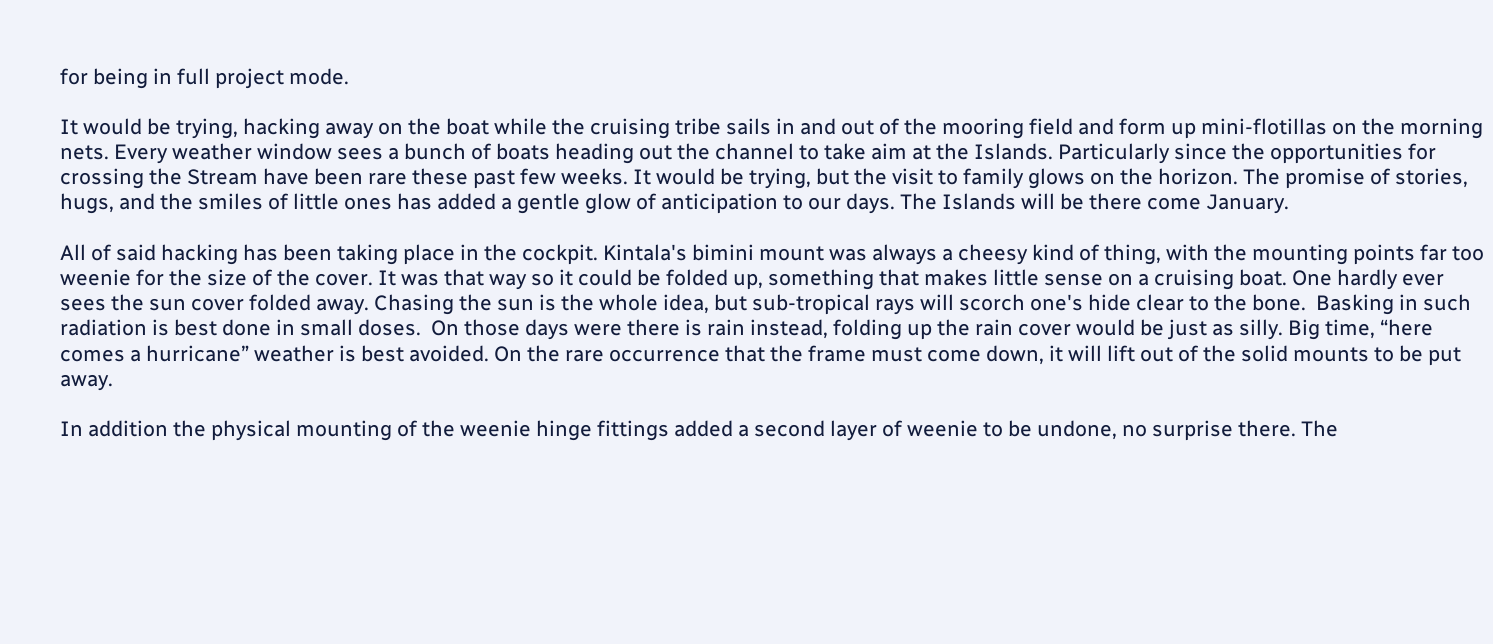for being in full project mode.

It would be trying, hacking away on the boat while the cruising tribe sails in and out of the mooring field and form up mini-flotillas on the morning nets. Every weather window sees a bunch of boats heading out the channel to take aim at the Islands. Particularly since the opportunities for crossing the Stream have been rare these past few weeks. It would be trying, but the visit to family glows on the horizon. The promise of stories, hugs, and the smiles of little ones has added a gentle glow of anticipation to our days. The Islands will be there come January.

All of said hacking has been taking place in the cockpit. Kintala's bimini mount was always a cheesy kind of thing, with the mounting points far too weenie for the size of the cover. It was that way so it could be folded up, something that makes little sense on a cruising boat. One hardly ever sees the sun cover folded away. Chasing the sun is the whole idea, but sub-tropical rays will scorch one's hide clear to the bone.  Basking in such radiation is best done in small doses.  On those days were there is rain instead, folding up the rain cover would be just as silly. Big time, “here comes a hurricane” weather is best avoided. On the rare occurrence that the frame must come down, it will lift out of the solid mounts to be put away.

In addition the physical mounting of the weenie hinge fittings added a second layer of weenie to be undone, no surprise there. The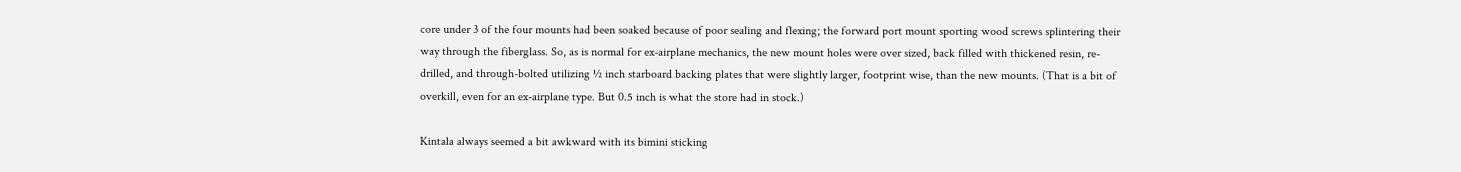core under 3 of the four mounts had been soaked because of poor sealing and flexing; the forward port mount sporting wood screws splintering their way through the fiberglass. So, as is normal for ex-airplane mechanics, the new mount holes were over sized, back filled with thickened resin, re-drilled, and through-bolted utilizing ½ inch starboard backing plates that were slightly larger, footprint wise, than the new mounts. (That is a bit of overkill, even for an ex-airplane type. But 0.5 inch is what the store had in stock.)

Kintala always seemed a bit awkward with its bimini sticking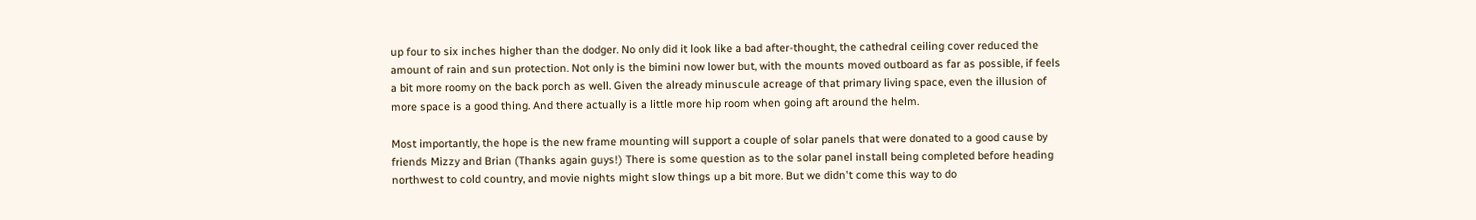up four to six inches higher than the dodger. No only did it look like a bad after-thought, the cathedral ceiling cover reduced the amount of rain and sun protection. Not only is the bimini now lower but, with the mounts moved outboard as far as possible, if feels a bit more roomy on the back porch as well. Given the already minuscule acreage of that primary living space, even the illusion of more space is a good thing. And there actually is a little more hip room when going aft around the helm.

Most importantly, the hope is the new frame mounting will support a couple of solar panels that were donated to a good cause by friends Mizzy and Brian (Thanks again guys!) There is some question as to the solar panel install being completed before heading northwest to cold country, and movie nights might slow things up a bit more. But we didn't come this way to do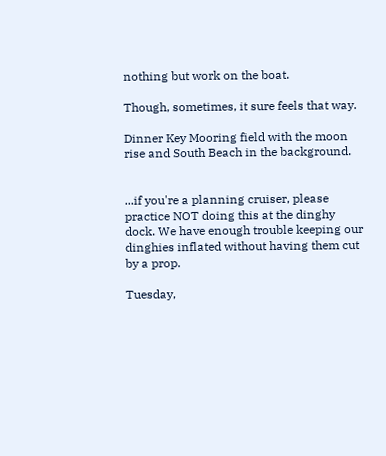nothing but work on the boat.

Though, sometimes, it sure feels that way.

Dinner Key Mooring field with the moon rise and South Beach in the background.


...if you're a planning cruiser, please practice NOT doing this at the dinghy dock. We have enough trouble keeping our dinghies inflated without having them cut by a prop.

Tuesday,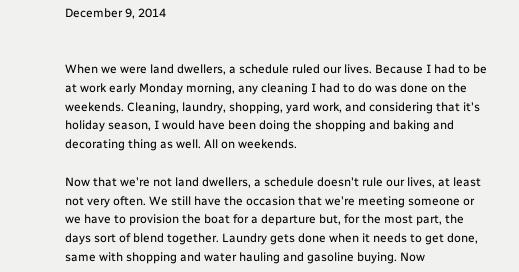December 9, 2014


When we were land dwellers, a schedule ruled our lives. Because I had to be at work early Monday morning, any cleaning I had to do was done on the weekends. Cleaning, laundry, shopping, yard work, and considering that it's holiday season, I would have been doing the shopping and baking and decorating thing as well. All on weekends.

Now that we're not land dwellers, a schedule doesn't rule our lives, at least not very often. We still have the occasion that we're meeting someone or we have to provision the boat for a departure but, for the most part, the days sort of blend together. Laundry gets done when it needs to get done, same with shopping and water hauling and gasoline buying. Now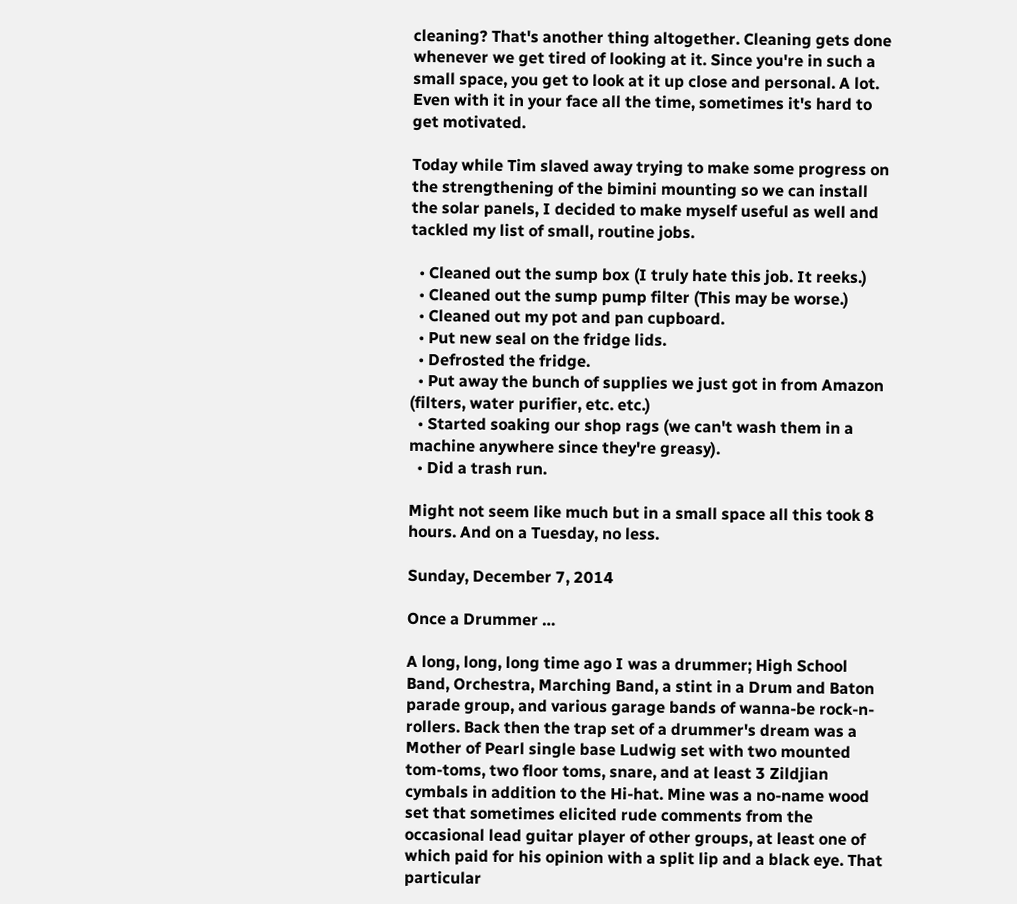cleaning? That's another thing altogether. Cleaning gets done whenever we get tired of looking at it. Since you're in such a small space, you get to look at it up close and personal. A lot. Even with it in your face all the time, sometimes it's hard to get motivated.

Today while Tim slaved away trying to make some progress on the strengthening of the bimini mounting so we can install the solar panels, I decided to make myself useful as well and tackled my list of small, routine jobs.

  • Cleaned out the sump box (I truly hate this job. It reeks.)
  • Cleaned out the sump pump filter (This may be worse.)
  • Cleaned out my pot and pan cupboard.
  • Put new seal on the fridge lids.
  • Defrosted the fridge.
  • Put away the bunch of supplies we just got in from Amazon (filters, water purifier, etc. etc.)
  • Started soaking our shop rags (we can't wash them in a machine anywhere since they're greasy).
  • Did a trash run.

Might not seem like much but in a small space all this took 8 hours. And on a Tuesday, no less.

Sunday, December 7, 2014

Once a Drummer …

A long, long, long time ago I was a drummer; High School Band, Orchestra, Marching Band, a stint in a Drum and Baton parade group, and various garage bands of wanna-be rock-n-rollers. Back then the trap set of a drummer's dream was a Mother of Pearl single base Ludwig set with two mounted tom-toms, two floor toms, snare, and at least 3 Zildjian cymbals in addition to the Hi-hat. Mine was a no-name wood set that sometimes elicited rude comments from the occasional lead guitar player of other groups, at least one of which paid for his opinion with a split lip and a black eye. That particular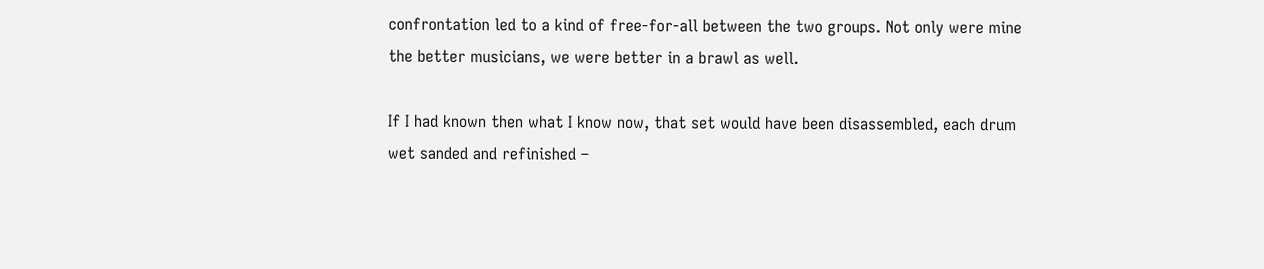confrontation led to a kind of free-for-all between the two groups. Not only were mine the better musicians, we were better in a brawl as well.

If I had known then what I know now, that set would have been disassembled, each drum wet sanded and refinished –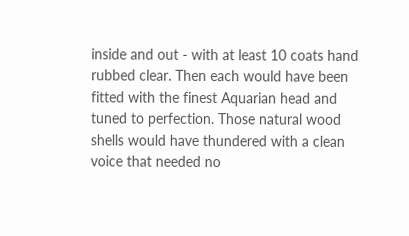inside and out - with at least 10 coats hand rubbed clear. Then each would have been fitted with the finest Aquarian head and tuned to perfection. Those natural wood shells would have thundered with a clean voice that needed no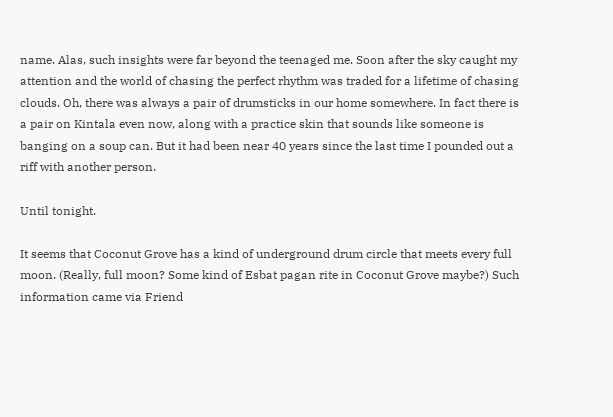name. Alas, such insights were far beyond the teenaged me. Soon after the sky caught my attention and the world of chasing the perfect rhythm was traded for a lifetime of chasing clouds. Oh, there was always a pair of drumsticks in our home somewhere. In fact there is a pair on Kintala even now, along with a practice skin that sounds like someone is banging on a soup can. But it had been near 40 years since the last time I pounded out a riff with another person.

Until tonight.

It seems that Coconut Grove has a kind of underground drum circle that meets every full moon. (Really, full moon? Some kind of Esbat pagan rite in Coconut Grove maybe?) Such information came via Friend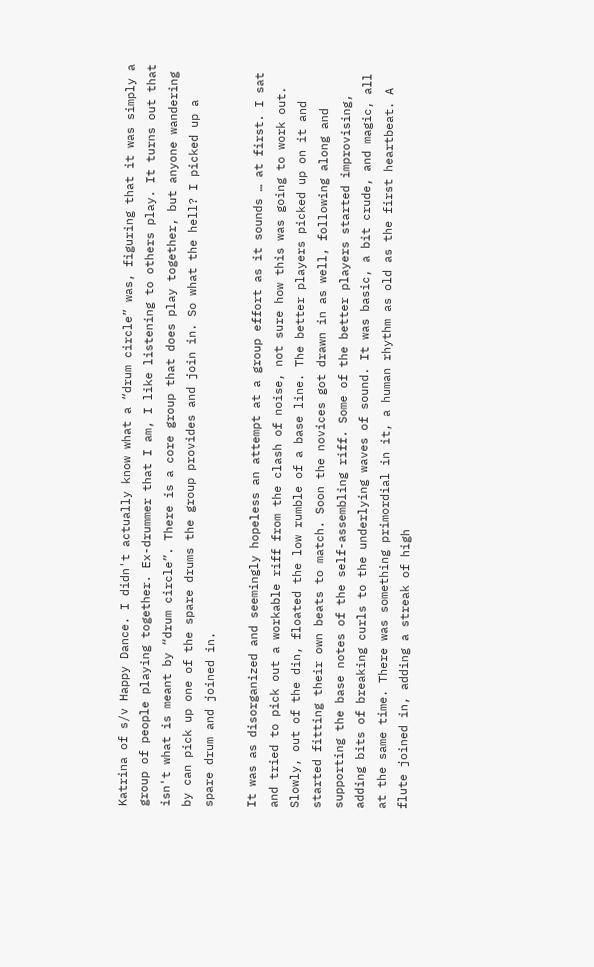Katrina of s/v Happy Dance. I didn't actually know what a “drum circle” was, figuring that it was simply a group of people playing together. Ex-drummer that I am, I like listening to others play. It turns out that isn't what is meant by “drum circle”. There is a core group that does play together, but anyone wandering by can pick up one of the spare drums the group provides and join in. So what the hell? I picked up a spare drum and joined in.

It was as disorganized and seemingly hopeless an attempt at a group effort as it sounds … at first. I sat and tried to pick out a workable riff from the clash of noise, not sure how this was going to work out. Slowly, out of the din, floated the low rumble of a base line. The better players picked up on it and started fitting their own beats to match. Soon the novices got drawn in as well, following along and supporting the base notes of the self-assembling riff. Some of the better players started improvising, adding bits of breaking curls to the underlying waves of sound. It was basic, a bit crude, and magic, all at the same time. There was something primordial in it, a human rhythm as old as the first heartbeat. A flute joined in, adding a streak of high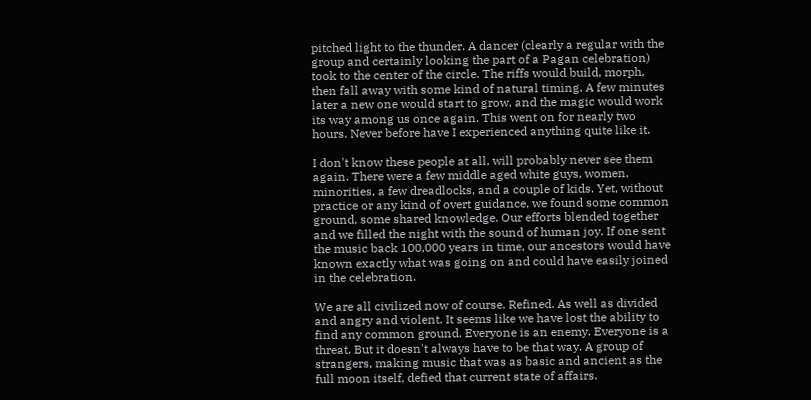pitched light to the thunder. A dancer (clearly a regular with the group and certainly looking the part of a Pagan celebration) took to the center of the circle. The riffs would build, morph, then fall away with some kind of natural timing. A few minutes later a new one would start to grow, and the magic would work its way among us once again. This went on for nearly two hours. Never before have I experienced anything quite like it.

I don't know these people at all, will probably never see them again. There were a few middle aged white guys, women, minorities, a few dreadlocks, and a couple of kids. Yet, without practice or any kind of overt guidance, we found some common ground, some shared knowledge. Our efforts blended together and we filled the night with the sound of human joy. If one sent the music back 100,000 years in time, our ancestors would have known exactly what was going on and could have easily joined in the celebration.

We are all civilized now of course. Refined. As well as divided and angry and violent. It seems like we have lost the ability to find any common ground. Everyone is an enemy. Everyone is a threat. But it doesn't always have to be that way. A group of strangers, making music that was as basic and ancient as the full moon itself, defied that current state of affairs.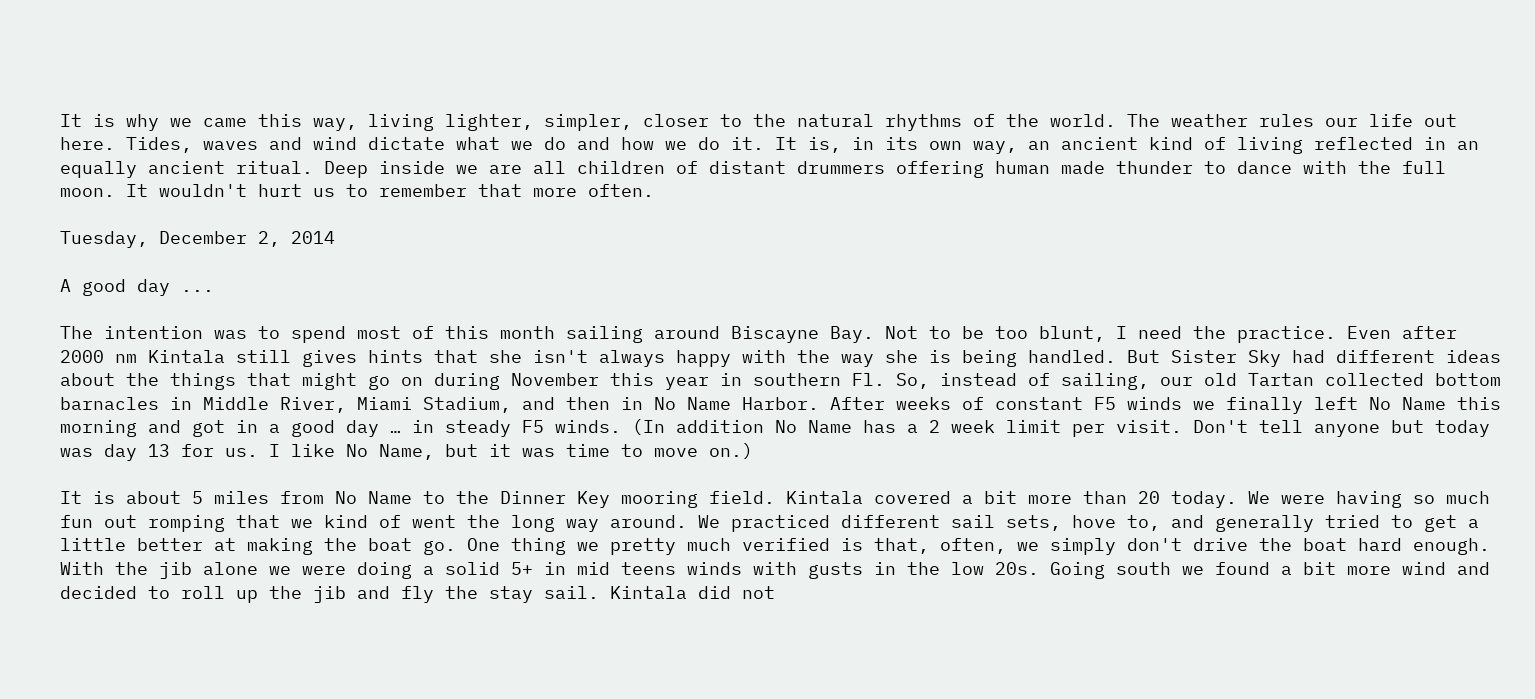It is why we came this way, living lighter, simpler, closer to the natural rhythms of the world. The weather rules our life out here. Tides, waves and wind dictate what we do and how we do it. It is, in its own way, an ancient kind of living reflected in an equally ancient ritual. Deep inside we are all children of distant drummers offering human made thunder to dance with the full moon. It wouldn't hurt us to remember that more often.

Tuesday, December 2, 2014

A good day ...

The intention was to spend most of this month sailing around Biscayne Bay. Not to be too blunt, I need the practice. Even after 2000 nm Kintala still gives hints that she isn't always happy with the way she is being handled. But Sister Sky had different ideas about the things that might go on during November this year in southern Fl. So, instead of sailing, our old Tartan collected bottom barnacles in Middle River, Miami Stadium, and then in No Name Harbor. After weeks of constant F5 winds we finally left No Name this morning and got in a good day … in steady F5 winds. (In addition No Name has a 2 week limit per visit. Don't tell anyone but today was day 13 for us. I like No Name, but it was time to move on.)

It is about 5 miles from No Name to the Dinner Key mooring field. Kintala covered a bit more than 20 today. We were having so much fun out romping that we kind of went the long way around. We practiced different sail sets, hove to, and generally tried to get a little better at making the boat go. One thing we pretty much verified is that, often, we simply don't drive the boat hard enough. With the jib alone we were doing a solid 5+ in mid teens winds with gusts in the low 20s. Going south we found a bit more wind and decided to roll up the jib and fly the stay sail. Kintala did not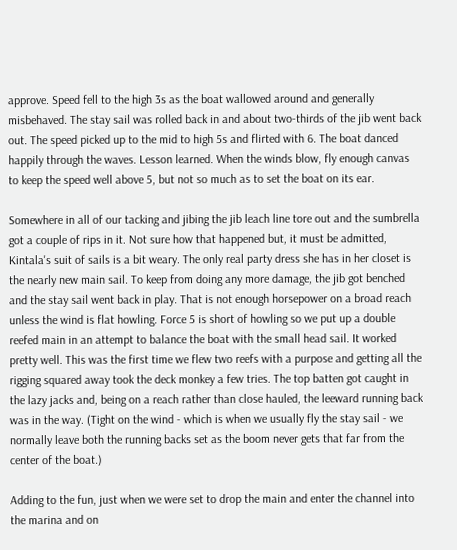approve. Speed fell to the high 3s as the boat wallowed around and generally misbehaved. The stay sail was rolled back in and about two-thirds of the jib went back out. The speed picked up to the mid to high 5s and flirted with 6. The boat danced happily through the waves. Lesson learned. When the winds blow, fly enough canvas to keep the speed well above 5, but not so much as to set the boat on its ear.

Somewhere in all of our tacking and jibing the jib leach line tore out and the sumbrella got a couple of rips in it. Not sure how that happened but, it must be admitted, Kintala's suit of sails is a bit weary. The only real party dress she has in her closet is the nearly new main sail. To keep from doing any more damage, the jib got benched and the stay sail went back in play. That is not enough horsepower on a broad reach unless the wind is flat howling. Force 5 is short of howling so we put up a double reefed main in an attempt to balance the boat with the small head sail. It worked pretty well. This was the first time we flew two reefs with a purpose and getting all the rigging squared away took the deck monkey a few tries. The top batten got caught in the lazy jacks and, being on a reach rather than close hauled, the leeward running back was in the way. (Tight on the wind - which is when we usually fly the stay sail - we normally leave both the running backs set as the boom never gets that far from the center of the boat.)

Adding to the fun, just when we were set to drop the main and enter the channel into the marina and on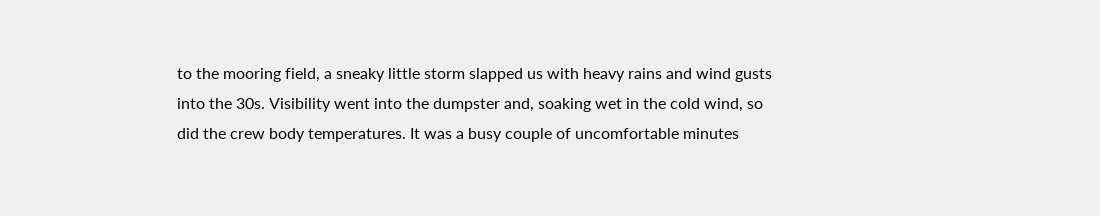to the mooring field, a sneaky little storm slapped us with heavy rains and wind gusts into the 30s. Visibility went into the dumpster and, soaking wet in the cold wind, so did the crew body temperatures. It was a busy couple of uncomfortable minutes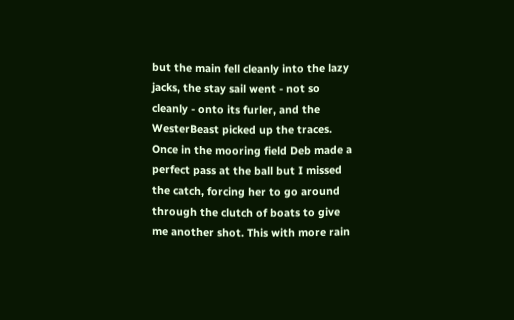but the main fell cleanly into the lazy jacks, the stay sail went - not so cleanly - onto its furler, and the WesterBeast picked up the traces. Once in the mooring field Deb made a perfect pass at the ball but I missed the catch, forcing her to go around through the clutch of boats to give me another shot. This with more rain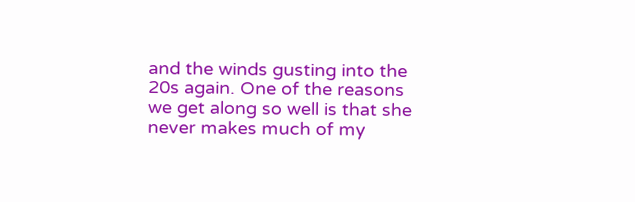and the winds gusting into the 20s again. One of the reasons we get along so well is that she never makes much of my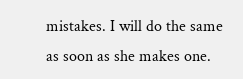mistakes. I will do the same as soon as she makes one.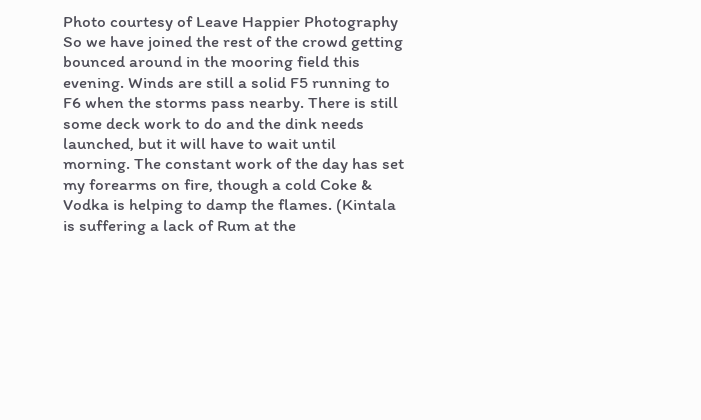Photo courtesy of Leave Happier Photography
So we have joined the rest of the crowd getting bounced around in the mooring field this evening. Winds are still a solid F5 running to F6 when the storms pass nearby. There is still some deck work to do and the dink needs launched, but it will have to wait until morning. The constant work of the day has set my forearms on fire, though a cold Coke & Vodka is helping to damp the flames. (Kintala is suffering a lack of Rum at the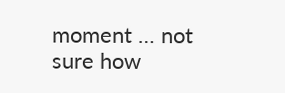moment … not sure how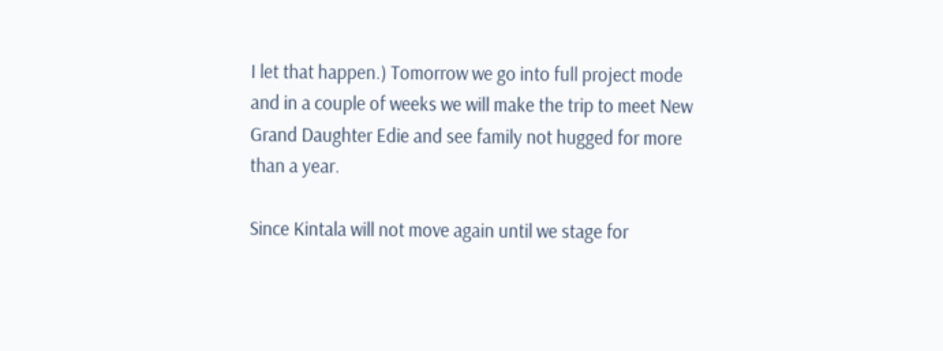I let that happen.) Tomorrow we go into full project mode and in a couple of weeks we will make the trip to meet New Grand Daughter Edie and see family not hugged for more than a year.

Since Kintala will not move again until we stage for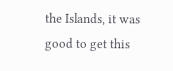the Islands, it was good to get this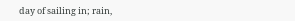day of sailing in; rain,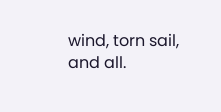wind, torn sail, and all.